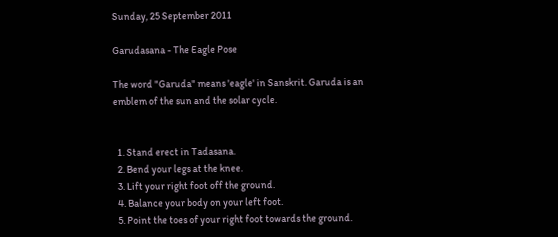Sunday, 25 September 2011

Garudasana - The Eagle Pose

The word "Garuda" means 'eagle' in Sanskrit. Garuda is an emblem of the sun and the solar cycle.


  1. Stand erect in Tadasana.
  2. Bend your legs at the knee.
  3. Lift your right foot off the ground.
  4. Balance your body on your left foot.
  5. Point the toes of your right foot towards the ground.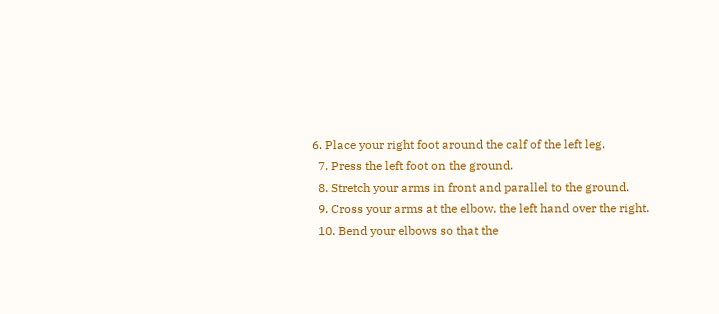6. Place your right foot around the calf of the left leg.
  7. Press the left foot on the ground.
  8. Stretch your arms in front and parallel to the ground.
  9. Cross your arms at the elbow, the left hand over the right.
  10. Bend your elbows so that the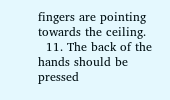fingers are pointing towards the ceiling.
  11. The back of the hands should be pressed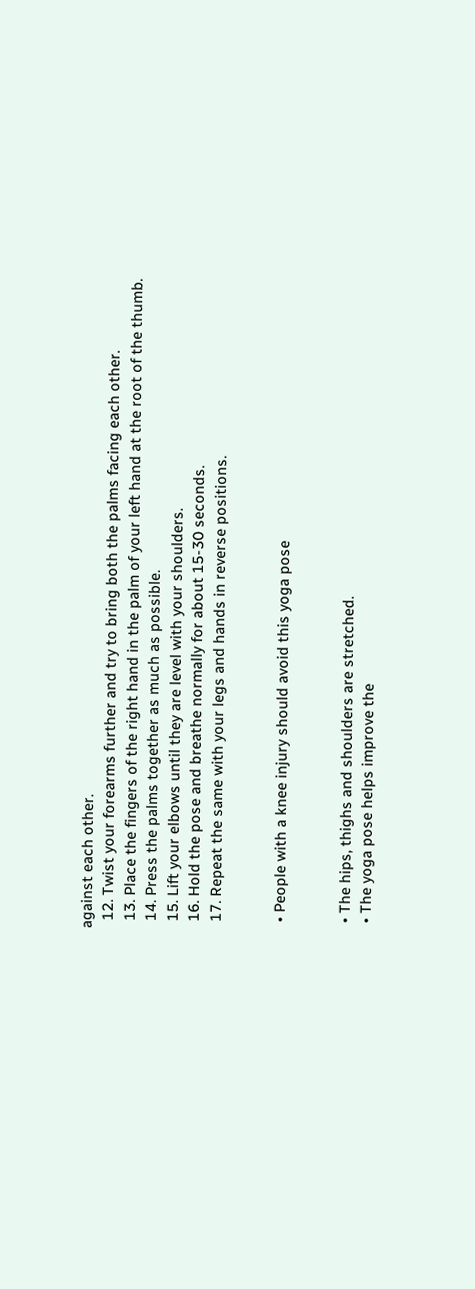against each other.
  12. Twist your forearms further and try to bring both the palms facing each other.
  13. Place the fingers of the right hand in the palm of your left hand at the root of the thumb.
  14. Press the palms together as much as possible.
  15. Lift your elbows until they are level with your shoulders.
  16. Hold the pose and breathe normally for about 15-30 seconds.
  17. Repeat the same with your legs and hands in reverse positions.


  • People with a knee injury should avoid this yoga pose


  • The hips, thighs and shoulders are stretched.
  • The yoga pose helps improve the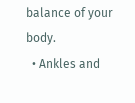balance of your body.
  • Ankles and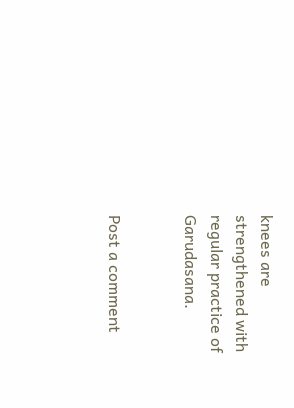knees are strengthened with regular practice of Garudasana.


Post a comment